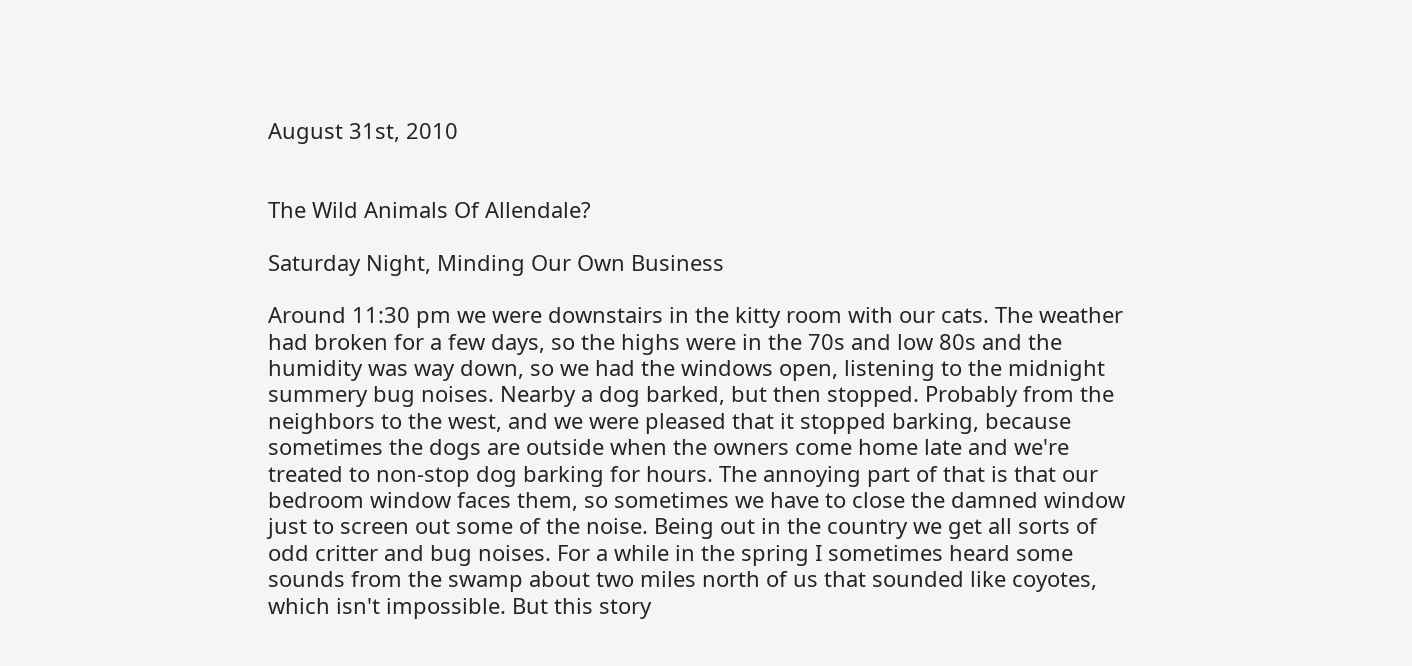August 31st, 2010


The Wild Animals Of Allendale?

Saturday Night, Minding Our Own Business

Around 11:30 pm we were downstairs in the kitty room with our cats. The weather had broken for a few days, so the highs were in the 70s and low 80s and the humidity was way down, so we had the windows open, listening to the midnight summery bug noises. Nearby a dog barked, but then stopped. Probably from the neighbors to the west, and we were pleased that it stopped barking, because sometimes the dogs are outside when the owners come home late and we're treated to non-stop dog barking for hours. The annoying part of that is that our bedroom window faces them, so sometimes we have to close the damned window just to screen out some of the noise. Being out in the country we get all sorts of odd critter and bug noises. For a while in the spring I sometimes heard some sounds from the swamp about two miles north of us that sounded like coyotes, which isn't impossible. But this story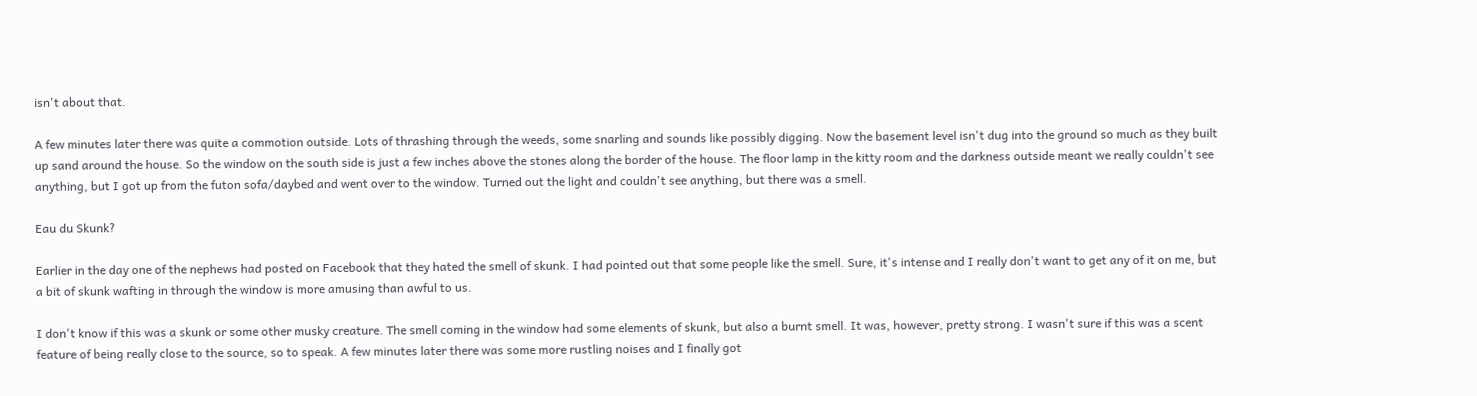isn't about that.

A few minutes later there was quite a commotion outside. Lots of thrashing through the weeds, some snarling and sounds like possibly digging. Now the basement level isn't dug into the ground so much as they built up sand around the house. So the window on the south side is just a few inches above the stones along the border of the house. The floor lamp in the kitty room and the darkness outside meant we really couldn't see anything, but I got up from the futon sofa/daybed and went over to the window. Turned out the light and couldn't see anything, but there was a smell.

Eau du Skunk?

Earlier in the day one of the nephews had posted on Facebook that they hated the smell of skunk. I had pointed out that some people like the smell. Sure, it's intense and I really don't want to get any of it on me, but a bit of skunk wafting in through the window is more amusing than awful to us.

I don't know if this was a skunk or some other musky creature. The smell coming in the window had some elements of skunk, but also a burnt smell. It was, however, pretty strong. I wasn't sure if this was a scent feature of being really close to the source, so to speak. A few minutes later there was some more rustling noises and I finally got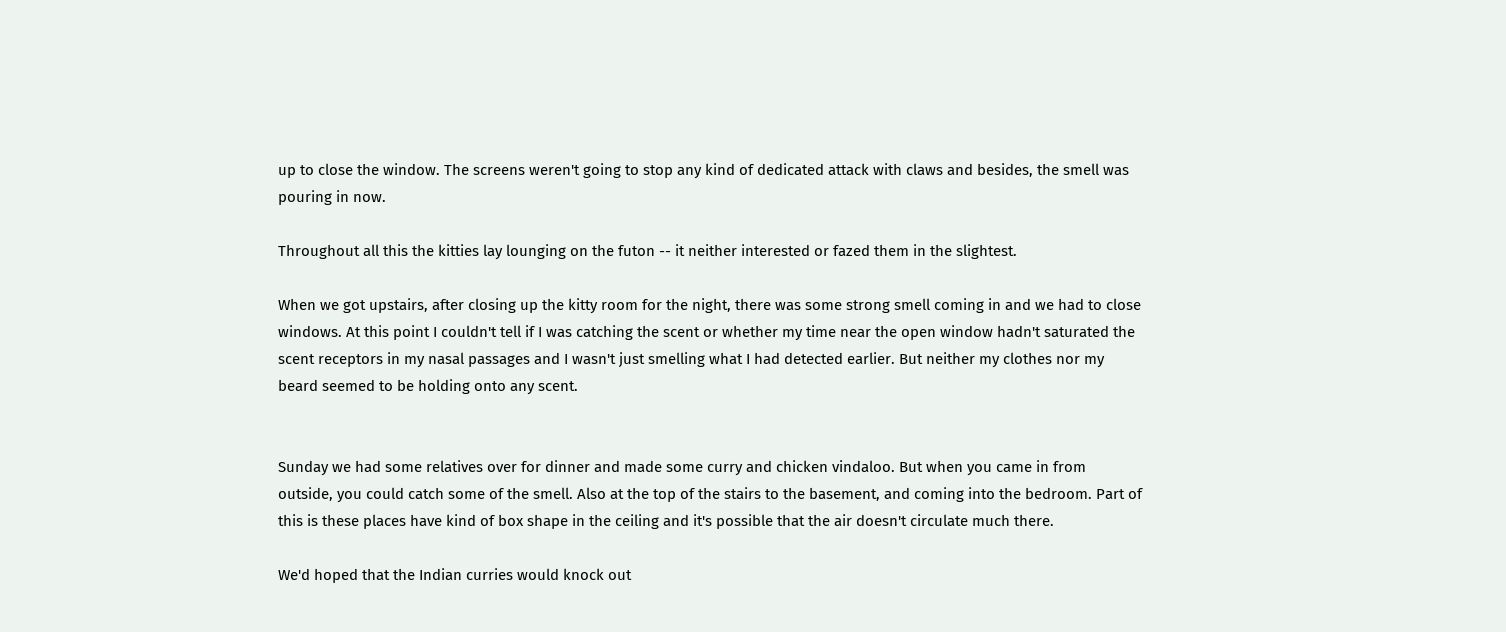up to close the window. The screens weren't going to stop any kind of dedicated attack with claws and besides, the smell was pouring in now.

Throughout all this the kitties lay lounging on the futon -- it neither interested or fazed them in the slightest.

When we got upstairs, after closing up the kitty room for the night, there was some strong smell coming in and we had to close windows. At this point I couldn't tell if I was catching the scent or whether my time near the open window hadn't saturated the scent receptors in my nasal passages and I wasn't just smelling what I had detected earlier. But neither my clothes nor my beard seemed to be holding onto any scent.


Sunday we had some relatives over for dinner and made some curry and chicken vindaloo. But when you came in from outside, you could catch some of the smell. Also at the top of the stairs to the basement, and coming into the bedroom. Part of this is these places have kind of box shape in the ceiling and it's possible that the air doesn't circulate much there.

We'd hoped that the Indian curries would knock out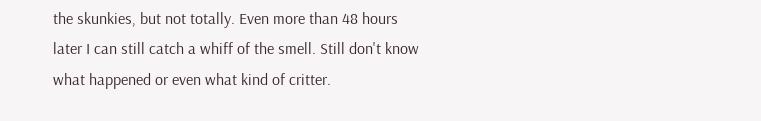the skunkies, but not totally. Even more than 48 hours later I can still catch a whiff of the smell. Still don't know what happened or even what kind of critter.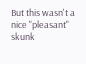But this wasn't a nice "pleasant" skunk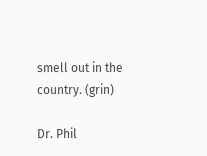smell out in the country. (grin)

Dr. Phil